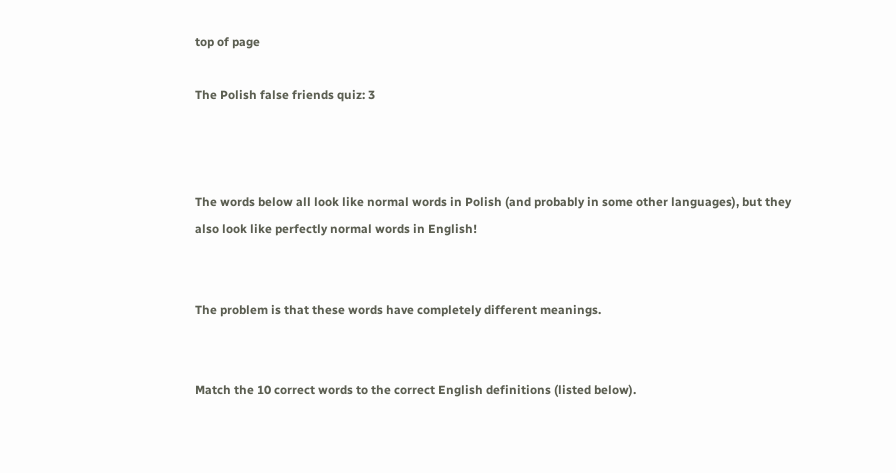top of page

The Polish false friends quiz: 3



The words below all look like normal words in Polish (and probably in some other languages), but they also look like perfectly normal words in English!


The problem is that these words have completely different meanings.


Match the 10 correct words to the correct English definitions (listed below).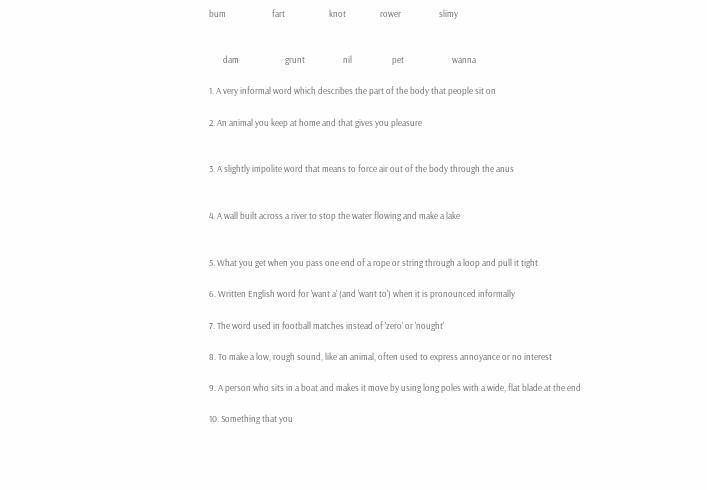bum                       fart                      knot                 rower                   slimy


       dam                       grunt                   nil                    pet                        wanna

1. A very informal word which describes the part of the body that people sit on

2. An animal you keep at home and that gives you pleasure


3. A slightly impolite word that means to force air out of the body through the anus


4. A wall built across a river to stop the water flowing and make a lake


5. What you get when you pass one end of a rope or string through a loop and pull it tight

6. Written English word for 'want a' (and 'want to') when it is pronounced informally

7. The word used in football matches instead of 'zero' or 'nought'

8. To make a low, rough sound, like an animal, often used to express annoyance or no interest

9. A person who sits in a boat and makes it move by using long poles with a wide, flat blade at the end

10. Something that you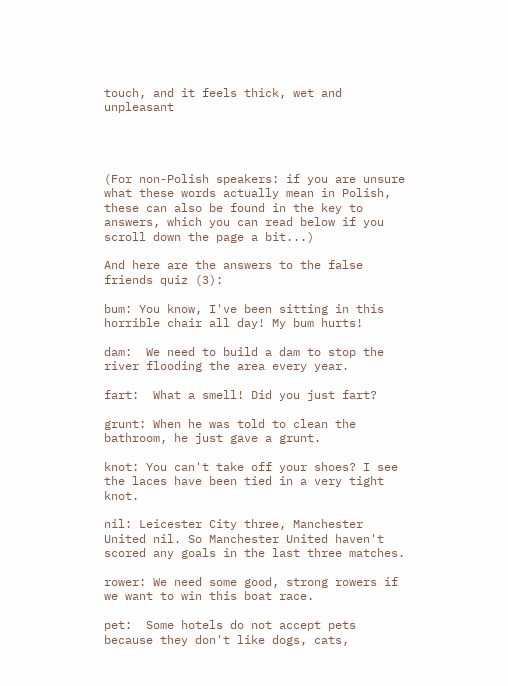touch, and it feels thick, wet and unpleasant




(For non-Polish speakers: if you are unsure what these words actually mean in Polish, these can also be found in the key to answers, which you can read below if you scroll down the page a bit...)

And here are the answers to the false friends quiz (3):

bum: You know, I've been sitting in this horrible chair all day! My bum hurts!

dam:  We need to build a dam to stop the river flooding the area every year.

fart:  What a smell! Did you just fart?

grunt: When he was told to clean the bathroom, he just gave a grunt.

knot: You can't take off your shoes? I see the laces have been tied in a very tight knot.

nil: Leicester City three, Manchester United nil. So Manchester United haven't scored any goals in the last three matches.

rower: We need some good, strong rowers if we want to win this boat race.

pet:  Some hotels do not accept pets because they don't like dogs, cats,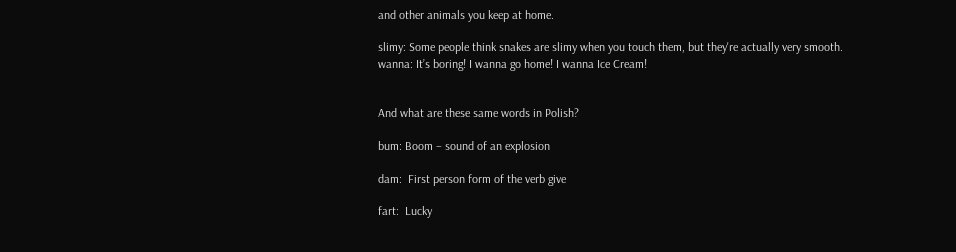and other animals you keep at home.

slimy: Some people think snakes are slimy when you touch them, but they're actually very smooth.
wanna: It’s boring! I wanna go home! I wanna Ice Cream!


And what are these same words in Polish?

bum: Boom – sound of an explosion

dam:  First person form of the verb give

fart:  Lucky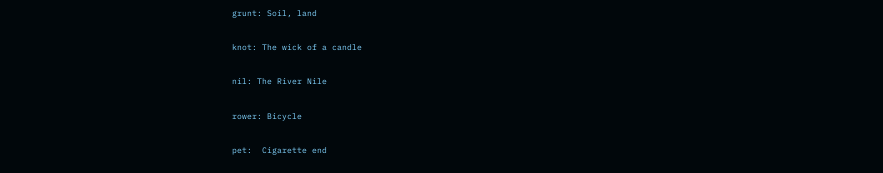grunt: Soil, land

knot: The wick of a candle

nil: The River Nile

rower: Bicycle

pet:  Cigarette end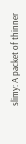slimy: A packet of thinner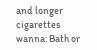and longer cigarettes
wanna: Bath or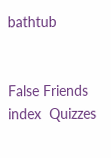bathtub


False Friends index  Quizzes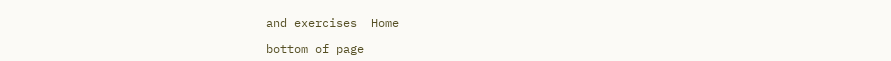and exercises  Home

bottom of page